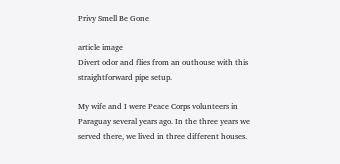Privy Smell Be Gone

article image
Divert odor and flies from an outhouse with this straightforward pipe setup.

My wife and I were Peace Corps volunteers in Paraguay several years ago. In the three years we served there, we lived in three different houses.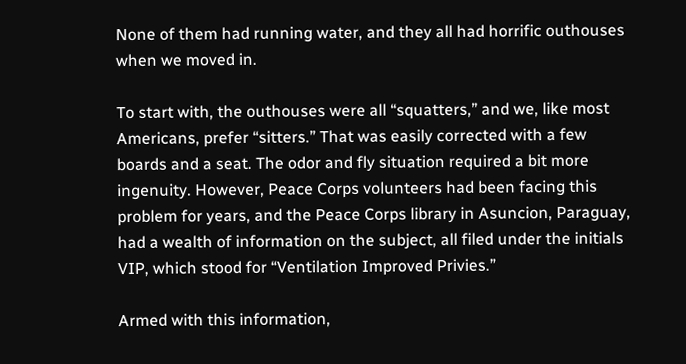None of them had running water, and they all had horrific outhouses when we moved in.

To start with, the outhouses were all “squatters,” and we, like most Americans, prefer “sitters.” That was easily corrected with a few boards and a seat. The odor and fly situation required a bit more ingenuity. However, Peace Corps volunteers had been facing this problem for years, and the Peace Corps library in Asuncion, Paraguay, had a wealth of information on the subject, all filed under the initials VIP, which stood for “Ventilation Improved Privies.”

Armed with this information,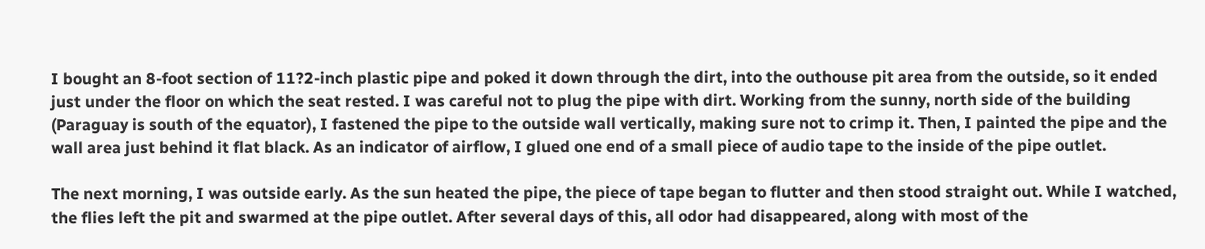I bought an 8-foot section of 11?2-inch plastic pipe and poked it down through the dirt, into the outhouse pit area from the outside, so it ended just under the floor on which the seat rested. I was careful not to plug the pipe with dirt. Working from the sunny, north side of the building (Paraguay is south of the equator), I fastened the pipe to the outside wall vertically, making sure not to crimp it. Then, I painted the pipe and the wall area just behind it flat black. As an indicator of airflow, I glued one end of a small piece of audio tape to the inside of the pipe outlet.

The next morning, I was outside early. As the sun heated the pipe, the piece of tape began to flutter and then stood straight out. While I watched, the flies left the pit and swarmed at the pipe outlet. After several days of this, all odor had disappeared, along with most of the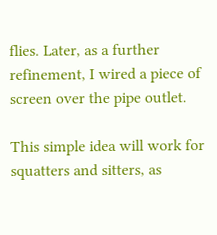flies. Later, as a further refinement, I wired a piece of screen over the pipe outlet.

This simple idea will work for squatters and sitters, as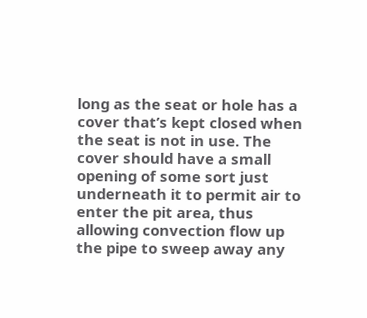long as the seat or hole has a cover that’s kept closed when the seat is not in use. The cover should have a small opening of some sort just underneath it to permit air to enter the pit area, thus allowing convection flow up the pipe to sweep away any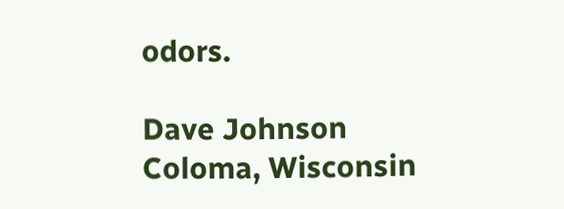odors.

Dave Johnson
Coloma, Wisconsin